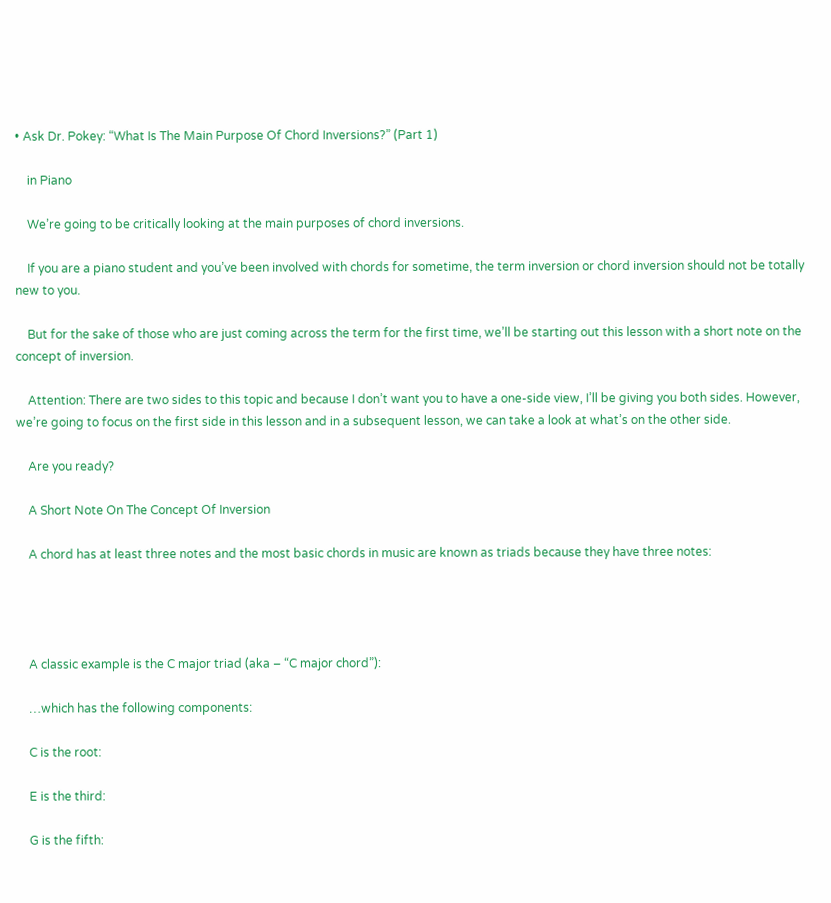• Ask Dr. Pokey: “What Is The Main Purpose Of Chord Inversions?” (Part 1)

    in Piano

    We’re going to be critically looking at the main purposes of chord inversions.

    If you are a piano student and you’ve been involved with chords for sometime, the term inversion or chord inversion should not be totally new to you.

    But for the sake of those who are just coming across the term for the first time, we’ll be starting out this lesson with a short note on the concept of inversion.

    Attention: There are two sides to this topic and because I don’t want you to have a one-side view, I’ll be giving you both sides. However, we’re going to focus on the first side in this lesson and in a subsequent lesson, we can take a look at what’s on the other side.

    Are you ready?

    A Short Note On The Concept Of Inversion

    A chord has at least three notes and the most basic chords in music are known as triads because they have three notes:




    A classic example is the C major triad (aka – “C major chord”):

    …which has the following components:

    C is the root:

    E is the third:

    G is the fifth: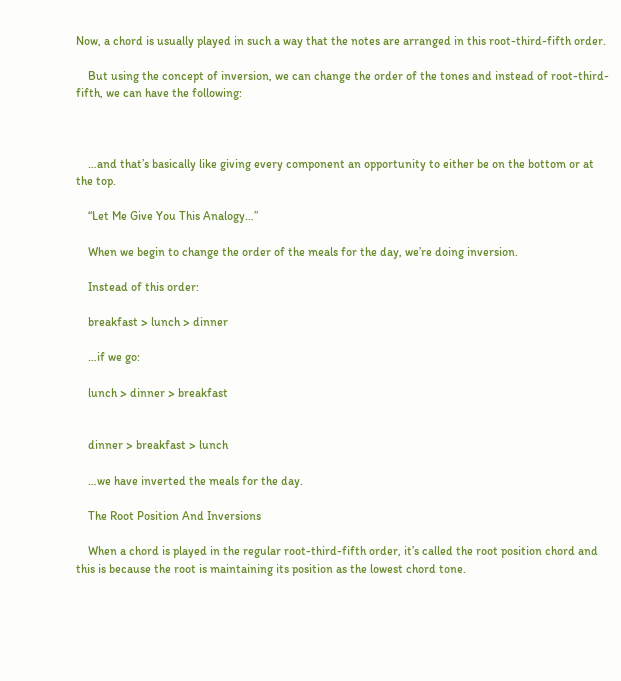Now, a chord is usually played in such a way that the notes are arranged in this root-third-fifth order.

    But using the concept of inversion, we can change the order of the tones and instead of root-third-fifth, we can have the following:



    …and that’s basically like giving every component an opportunity to either be on the bottom or at the top.

    “Let Me Give You This Analogy…”

    When we begin to change the order of the meals for the day, we’re doing inversion.

    Instead of this order:

    breakfast > lunch > dinner

    …if we go:

    lunch > dinner > breakfast


    dinner > breakfast > lunch

    …we have inverted the meals for the day.

    The Root Position And Inversions

    When a chord is played in the regular root-third-fifth order, it’s called the root position chord and this is because the root is maintaining its position as the lowest chord tone.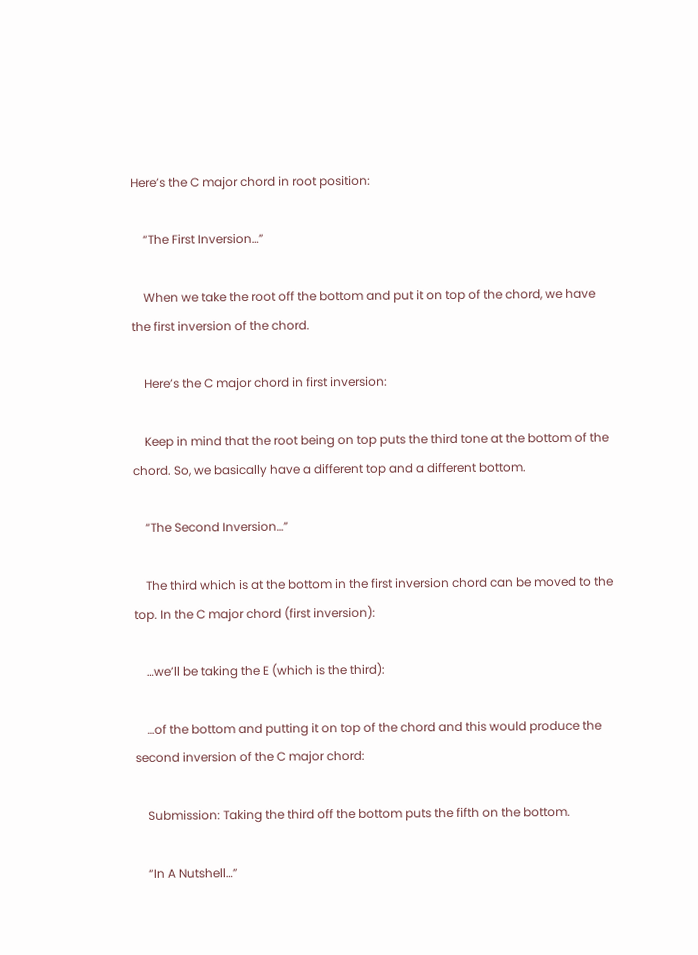Here’s the C major chord in root position:

    “The First Inversion…”

    When we take the root off the bottom and put it on top of the chord, we have the first inversion of the chord.

    Here’s the C major chord in first inversion:

    Keep in mind that the root being on top puts the third tone at the bottom of the chord. So, we basically have a different top and a different bottom.

    “The Second Inversion…”

    The third which is at the bottom in the first inversion chord can be moved to the top. In the C major chord (first inversion):

    …we’ll be taking the E (which is the third):

    …of the bottom and putting it on top of the chord and this would produce the second inversion of the C major chord:

    Submission: Taking the third off the bottom puts the fifth on the bottom.

    “In A Nutshell…”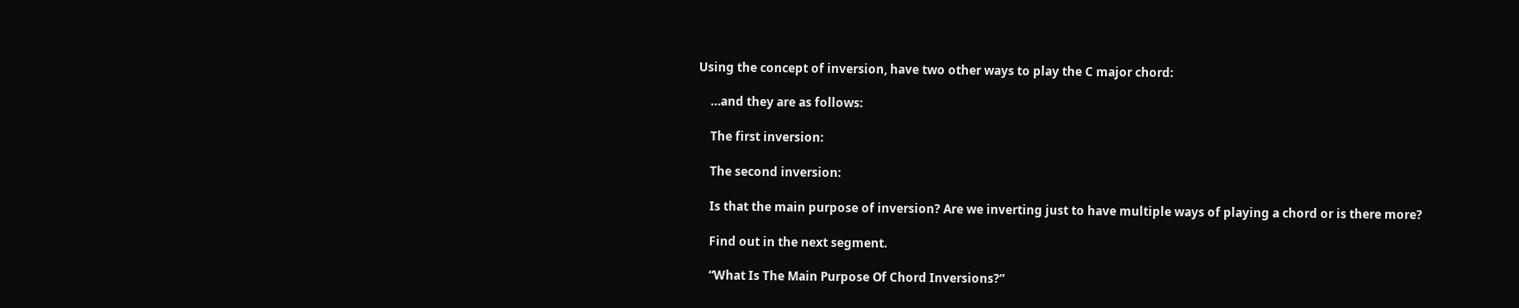Using the concept of inversion, have two other ways to play the C major chord:

    …and they are as follows:

    The first inversion:

    The second inversion:

    Is that the main purpose of inversion? Are we inverting just to have multiple ways of playing a chord or is there more?

    Find out in the next segment.

    “What Is The Main Purpose Of Chord Inversions?”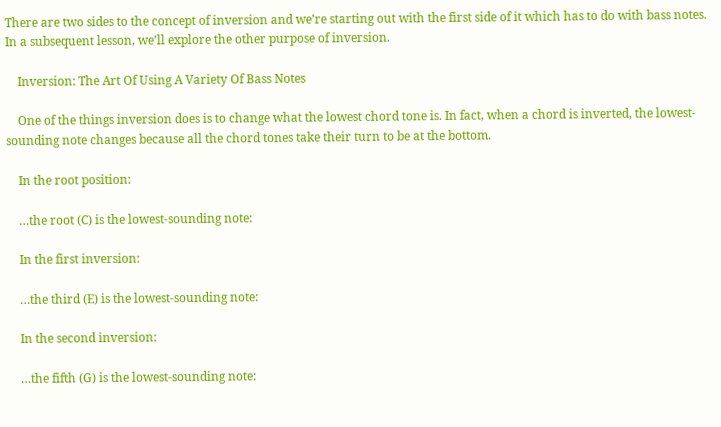There are two sides to the concept of inversion and we’re starting out with the first side of it which has to do with bass notes. In a subsequent lesson, we’ll explore the other purpose of inversion.

    Inversion: The Art Of Using A Variety Of Bass Notes

    One of the things inversion does is to change what the lowest chord tone is. In fact, when a chord is inverted, the lowest-sounding note changes because all the chord tones take their turn to be at the bottom.

    In the root position:

    …the root (C) is the lowest-sounding note:

    In the first inversion:

    …the third (E) is the lowest-sounding note:

    In the second inversion:

    …the fifth (G) is the lowest-sounding note: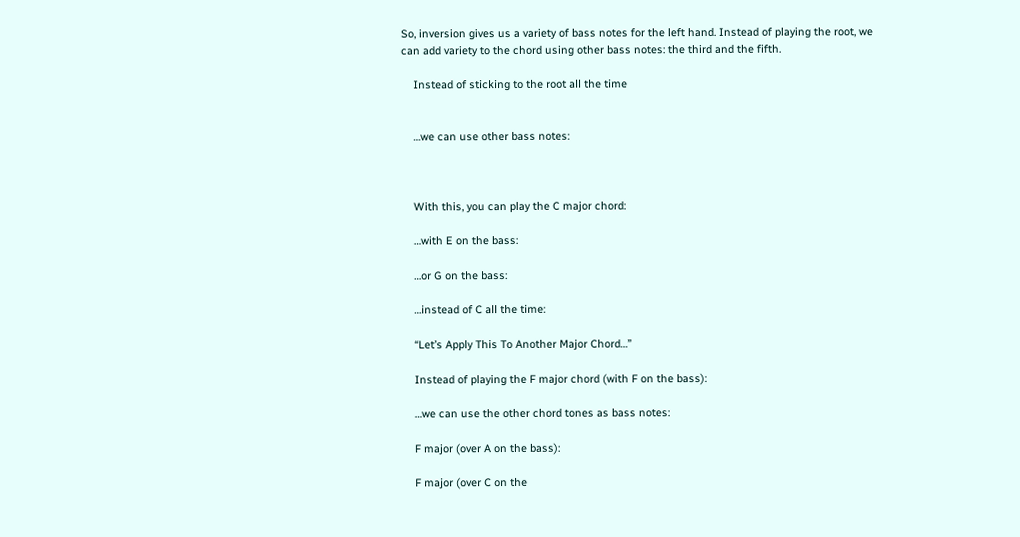So, inversion gives us a variety of bass notes for the left hand. Instead of playing the root, we can add variety to the chord using other bass notes: the third and the fifth.

    Instead of sticking to the root all the time


    …we can use other bass notes:



    With this, you can play the C major chord:

    …with E on the bass:

    …or G on the bass:

    …instead of C all the time:

    “Let’s Apply This To Another Major Chord…”

    Instead of playing the F major chord (with F on the bass):

    …we can use the other chord tones as bass notes:

    F major (over A on the bass):

    F major (over C on the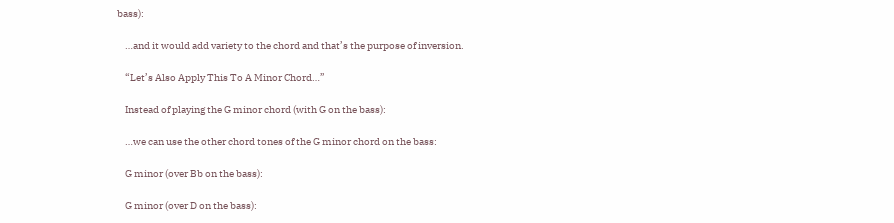bass):

    …and it would add variety to the chord and that’s the purpose of inversion.

    “Let’s Also Apply This To A Minor Chord…”

    Instead of playing the G minor chord (with G on the bass):

    …we can use the other chord tones of the G minor chord on the bass:

    G minor (over Bb on the bass):

    G minor (over D on the bass):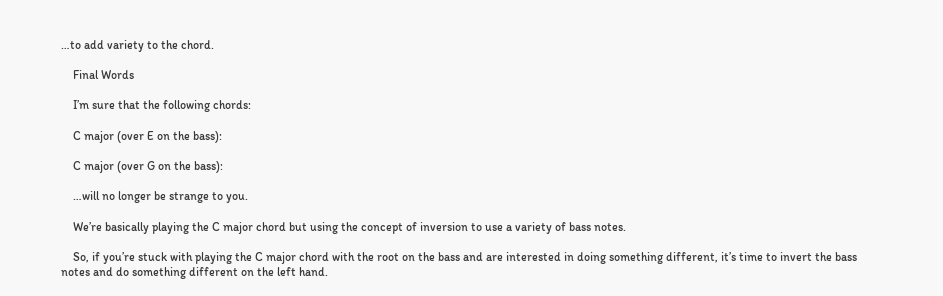…to add variety to the chord.

    Final Words

    I’m sure that the following chords:

    C major (over E on the bass):

    C major (over G on the bass):

    …will no longer be strange to you.

    We’re basically playing the C major chord but using the concept of inversion to use a variety of bass notes.

    So, if you’re stuck with playing the C major chord with the root on the bass and are interested in doing something different, it’s time to invert the bass notes and do something different on the left hand.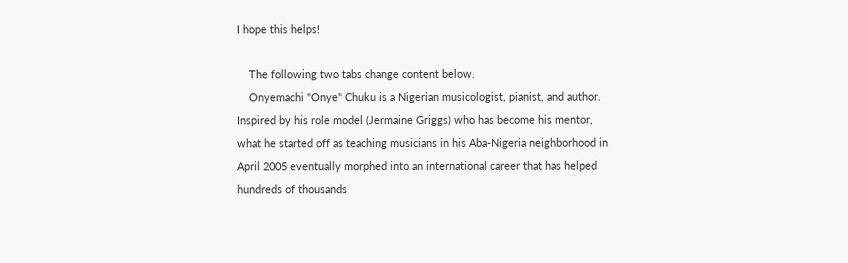I hope this helps!

    The following two tabs change content below.
    Onyemachi "Onye" Chuku is a Nigerian musicologist, pianist, and author. Inspired by his role model (Jermaine Griggs) who has become his mentor, what he started off as teaching musicians in his Aba-Nigeria neighborhood in April 2005 eventually morphed into an international career that has helped hundreds of thousands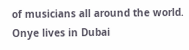of musicians all around the world. Onye lives in Dubai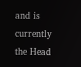and is currently the Head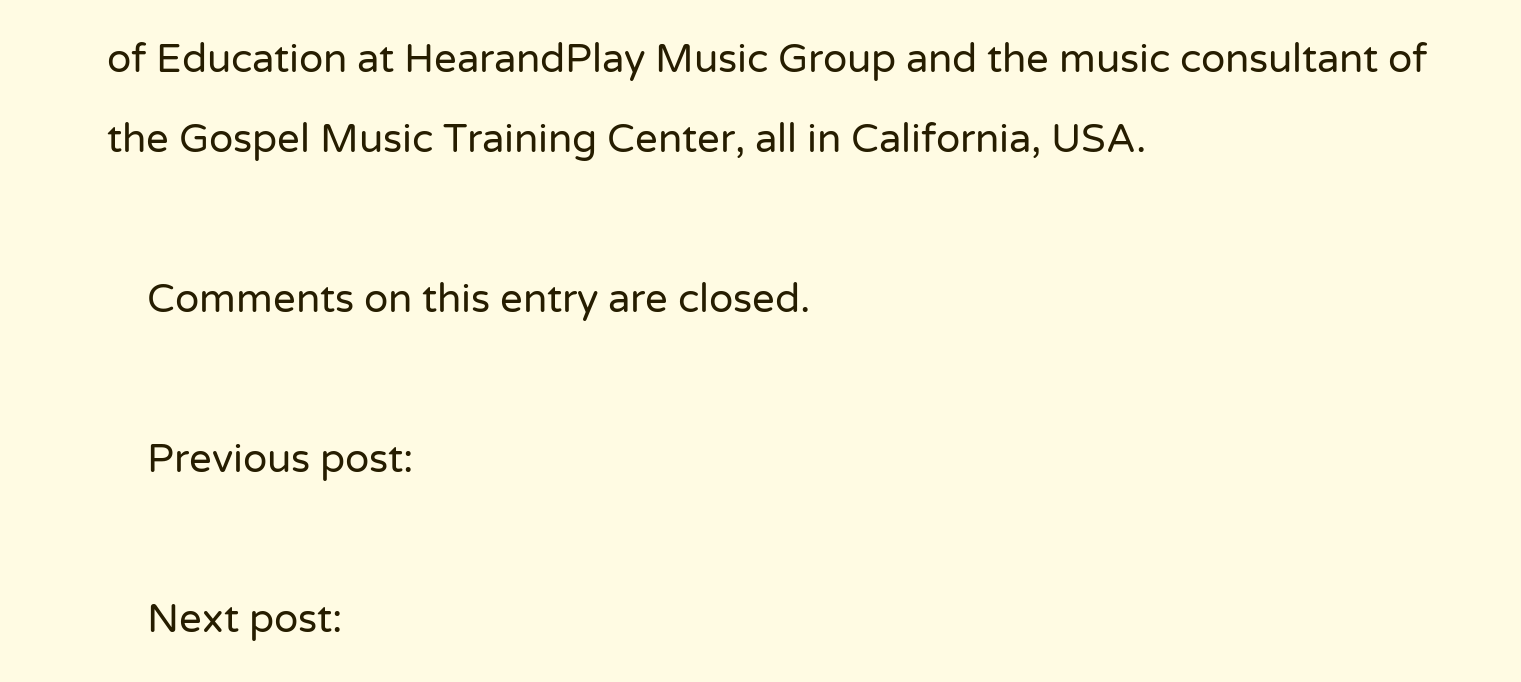of Education at HearandPlay Music Group and the music consultant of the Gospel Music Training Center, all in California, USA.

    Comments on this entry are closed.

    Previous post:

    Next post: